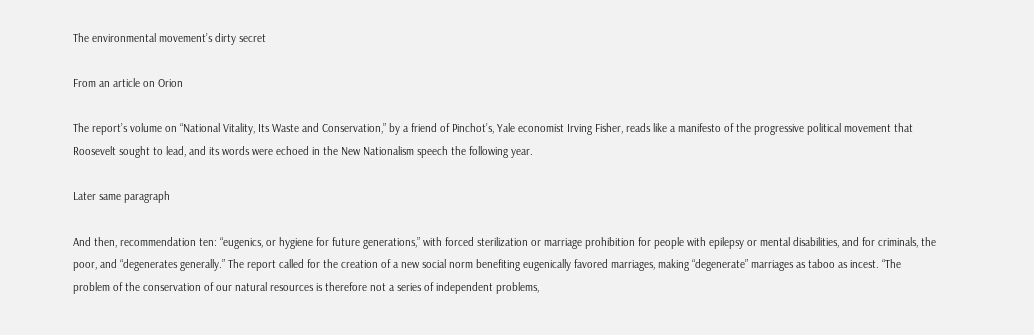The environmental movement’s dirty secret

From an article on Orion

The report’s volume on “National Vitality, Its Waste and Conservation,” by a friend of Pinchot’s, Yale economist Irving Fisher, reads like a manifesto of the progressive political movement that Roosevelt sought to lead, and its words were echoed in the New Nationalism speech the following year.

Later same paragraph

And then, recommendation ten: “eugenics, or hygiene for future generations,” with forced sterilization or marriage prohibition for people with epilepsy or mental disabilities, and for criminals, the poor, and “degenerates generally.” The report called for the creation of a new social norm benefiting eugenically favored marriages, making “degenerate” marriages as taboo as incest. “The problem of the conservation of our natural resources is therefore not a series of independent problems,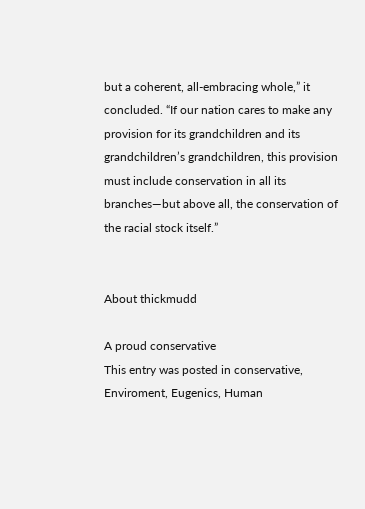but a coherent, all-embracing whole,” it concluded. “If our nation cares to make any provision for its grandchildren and its grandchildren’s grandchildren, this provision must include conservation in all its branches—but above all, the conservation of the racial stock itself.”


About thickmudd

A proud conservative
This entry was posted in conservative, Enviroment, Eugenics, Human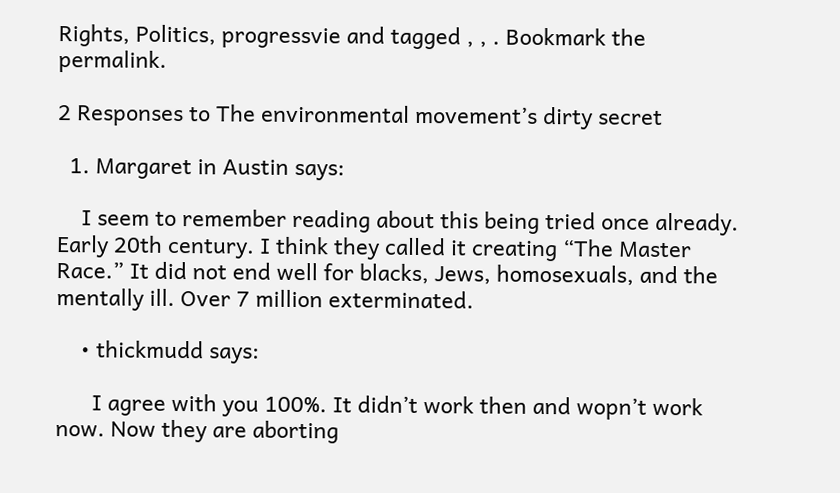Rights, Politics, progressvie and tagged , , . Bookmark the permalink.

2 Responses to The environmental movement’s dirty secret

  1. Margaret in Austin says:

    I seem to remember reading about this being tried once already. Early 20th century. I think they called it creating “The Master Race.” It did not end well for blacks, Jews, homosexuals, and the mentally ill. Over 7 million exterminated.

    • thickmudd says:

      I agree with you 100%. It didn’t work then and wopn’t work now. Now they are aborting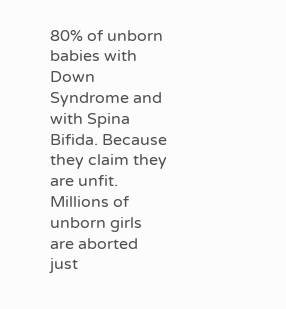80% of unborn babies with Down Syndrome and with Spina Bifida. Because they claim they are unfit. Millions of unborn girls are aborted just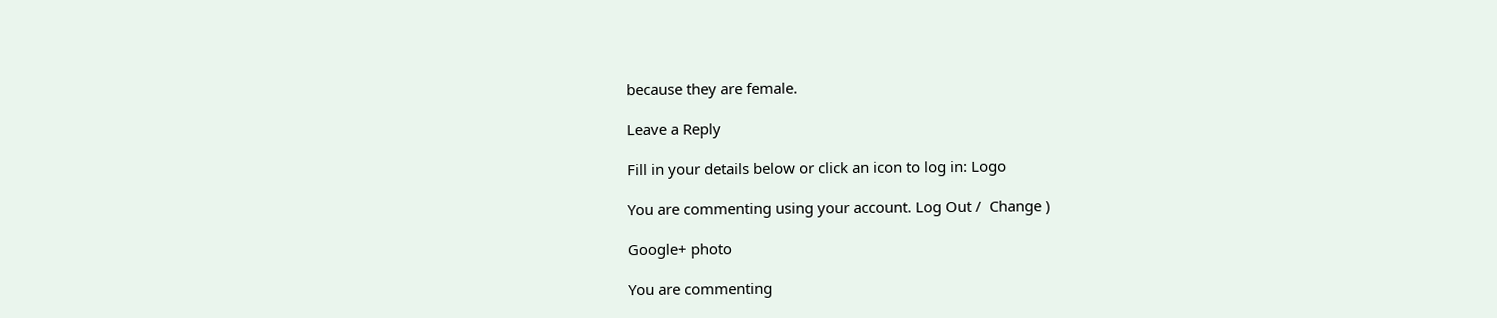because they are female.

Leave a Reply

Fill in your details below or click an icon to log in: Logo

You are commenting using your account. Log Out /  Change )

Google+ photo

You are commenting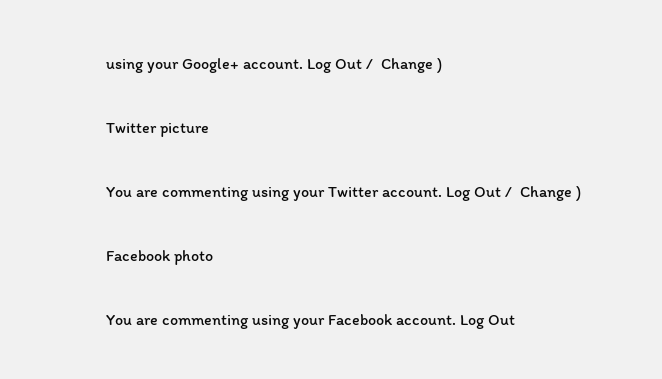using your Google+ account. Log Out /  Change )

Twitter picture

You are commenting using your Twitter account. Log Out /  Change )

Facebook photo

You are commenting using your Facebook account. Log Out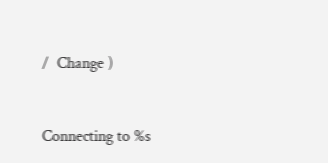/  Change )


Connecting to %s